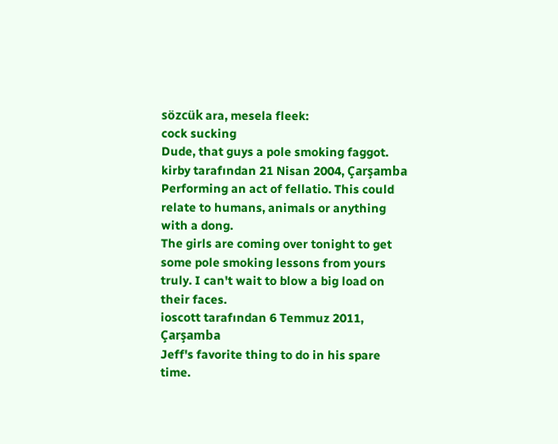sözcük ara, mesela fleek:
cock sucking
Dude, that guys a pole smoking faggot.
kirby tarafından 21 Nisan 2004, Çarşamba
Performing an act of fellatio. This could relate to humans, animals or anything with a dong.
The girls are coming over tonight to get some pole smoking lessons from yours truly. I can't wait to blow a big load on their faces.
ioscott tarafından 6 Temmuz 2011, Çarşamba
Jeff's favorite thing to do in his spare time.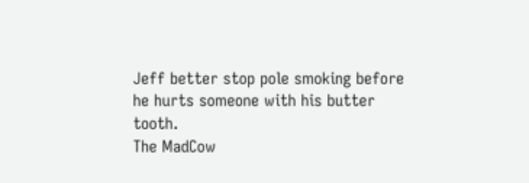Jeff better stop pole smoking before he hurts someone with his butter tooth.
The MadCow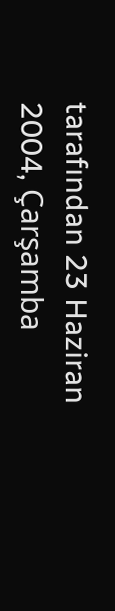tarafından 23 Haziran 2004, Çarşamba